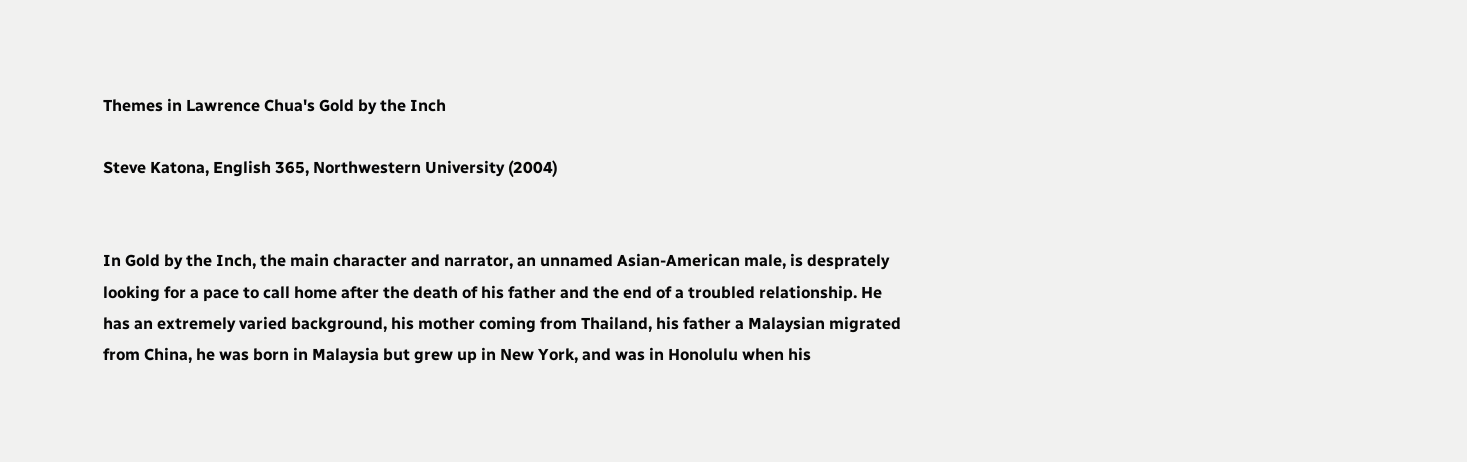Themes in Lawrence Chua's Gold by the Inch

Steve Katona, English 365, Northwestern University (2004)


In Gold by the Inch, the main character and narrator, an unnamed Asian-American male, is desprately looking for a pace to call home after the death of his father and the end of a troubled relationship. He has an extremely varied background, his mother coming from Thailand, his father a Malaysian migrated from China, he was born in Malaysia but grew up in New York, and was in Honolulu when his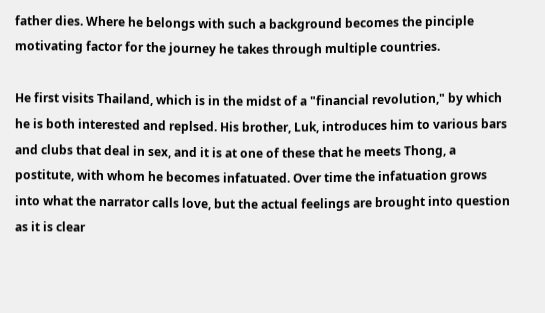father dies. Where he belongs with such a background becomes the pinciple motivating factor for the journey he takes through multiple countries.

He first visits Thailand, which is in the midst of a "financial revolution," by which he is both interested and replsed. His brother, Luk, introduces him to various bars and clubs that deal in sex, and it is at one of these that he meets Thong, a postitute, with whom he becomes infatuated. Over time the infatuation grows into what the narrator calls love, but the actual feelings are brought into question as it is clear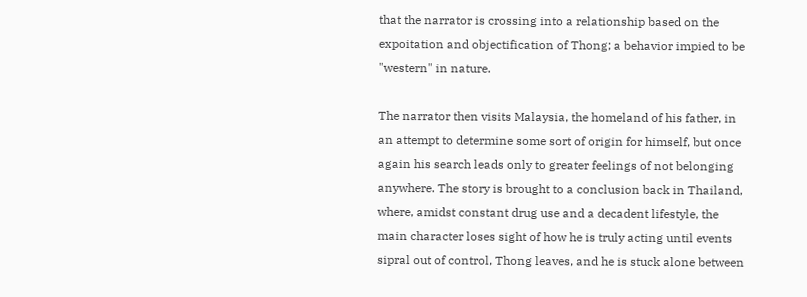that the narrator is crossing into a relationship based on the expoitation and objectification of Thong; a behavior impied to be "western" in nature.

The narrator then visits Malaysia, the homeland of his father, in an attempt to determine some sort of origin for himself, but once again his search leads only to greater feelings of not belonging anywhere. The story is brought to a conclusion back in Thailand, where, amidst constant drug use and a decadent lifestyle, the main character loses sight of how he is truly acting until events sipral out of control, Thong leaves, and he is stuck alone between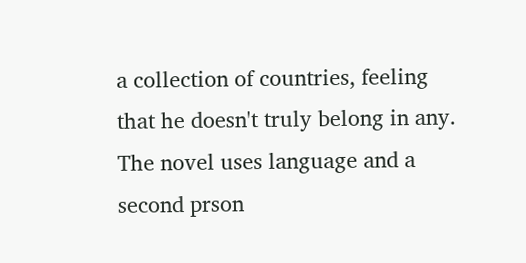a collection of countries, feeling that he doesn't truly belong in any. The novel uses language and a second prson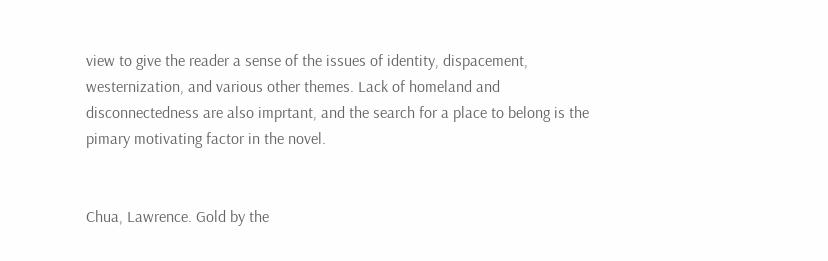view to give the reader a sense of the issues of identity, dispacement, westernization, and various other themes. Lack of homeland and disconnectedness are also imprtant, and the search for a place to belong is the pimary motivating factor in the novel.


Chua, Lawrence. Gold by the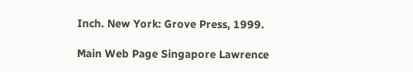Inch. New York: Grove Press, 1999.

Main Web Page Singapore Lawrence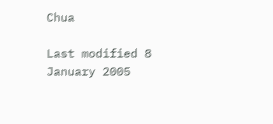Chua

Last modified 8 January 2005